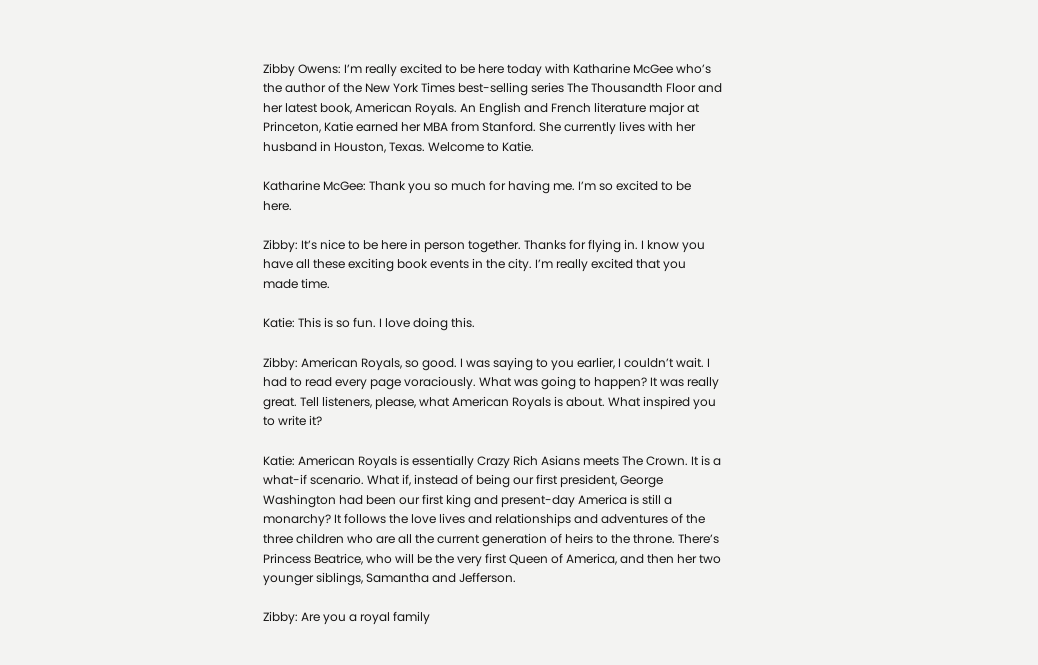Zibby Owens: I’m really excited to be here today with Katharine McGee who’s the author of the New York Times best-selling series The Thousandth Floor and her latest book, American Royals. An English and French literature major at Princeton, Katie earned her MBA from Stanford. She currently lives with her husband in Houston, Texas. Welcome to Katie.

Katharine McGee: Thank you so much for having me. I’m so excited to be here.

Zibby: It’s nice to be here in person together. Thanks for flying in. I know you have all these exciting book events in the city. I’m really excited that you made time.

Katie: This is so fun. I love doing this.

Zibby: American Royals, so good. I was saying to you earlier, I couldn’t wait. I had to read every page voraciously. What was going to happen? It was really great. Tell listeners, please, what American Royals is about. What inspired you to write it?

Katie: American Royals is essentially Crazy Rich Asians meets The Crown. It is a what-if scenario. What if, instead of being our first president, George Washington had been our first king and present-day America is still a monarchy? It follows the love lives and relationships and adventures of the three children who are all the current generation of heirs to the throne. There’s Princess Beatrice, who will be the very first Queen of America, and then her two younger siblings, Samantha and Jefferson.

Zibby: Are you a royal family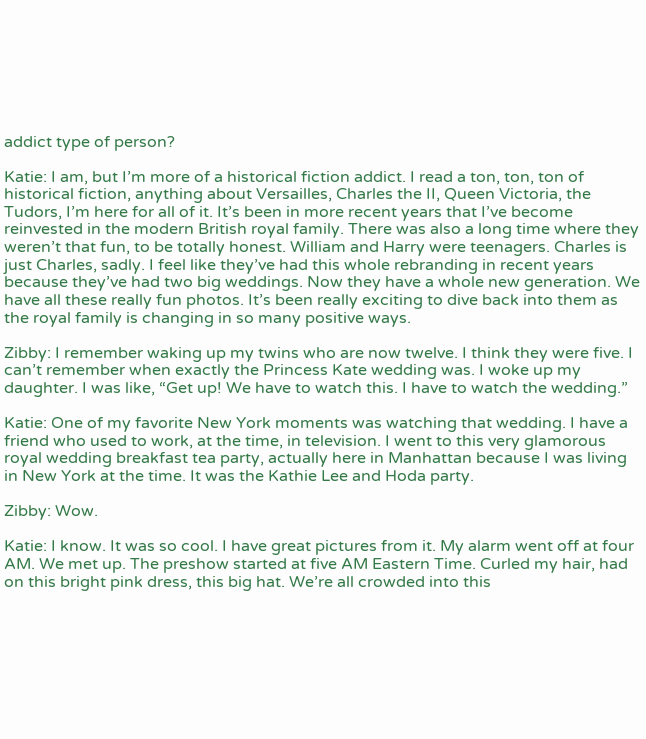addict type of person?

Katie: I am, but I’m more of a historical fiction addict. I read a ton, ton, ton of historical fiction, anything about Versailles, Charles the II, Queen Victoria, the Tudors, I’m here for all of it. It’s been in more recent years that I’ve become reinvested in the modern British royal family. There was also a long time where they weren’t that fun, to be totally honest. William and Harry were teenagers. Charles is just Charles, sadly. I feel like they’ve had this whole rebranding in recent years because they’ve had two big weddings. Now they have a whole new generation. We have all these really fun photos. It’s been really exciting to dive back into them as the royal family is changing in so many positive ways.

Zibby: I remember waking up my twins who are now twelve. I think they were five. I can’t remember when exactly the Princess Kate wedding was. I woke up my daughter. I was like, “Get up! We have to watch this. I have to watch the wedding.”

Katie: One of my favorite New York moments was watching that wedding. I have a friend who used to work, at the time, in television. I went to this very glamorous royal wedding breakfast tea party, actually here in Manhattan because I was living in New York at the time. It was the Kathie Lee and Hoda party.

Zibby: Wow.

Katie: I know. It was so cool. I have great pictures from it. My alarm went off at four AM. We met up. The preshow started at five AM Eastern Time. Curled my hair, had on this bright pink dress, this big hat. We’re all crowded into this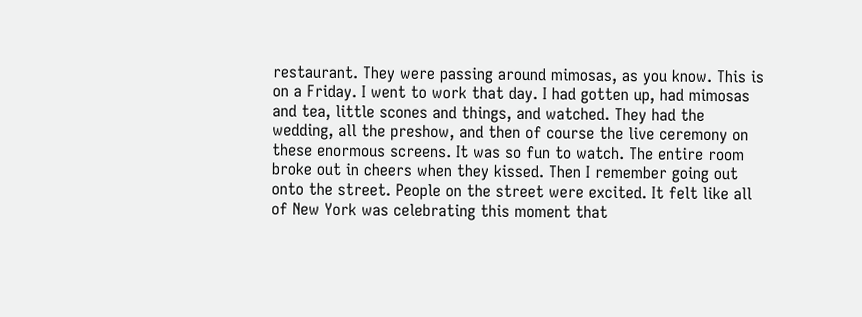restaurant. They were passing around mimosas, as you know. This is on a Friday. I went to work that day. I had gotten up, had mimosas and tea, little scones and things, and watched. They had the wedding, all the preshow, and then of course the live ceremony on these enormous screens. It was so fun to watch. The entire room broke out in cheers when they kissed. Then I remember going out onto the street. People on the street were excited. It felt like all of New York was celebrating this moment that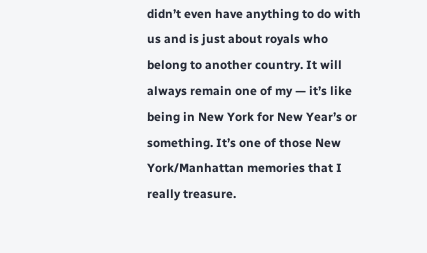didn’t even have anything to do with us and is just about royals who belong to another country. It will always remain one of my — it’s like being in New York for New Year’s or something. It’s one of those New York/Manhattan memories that I really treasure.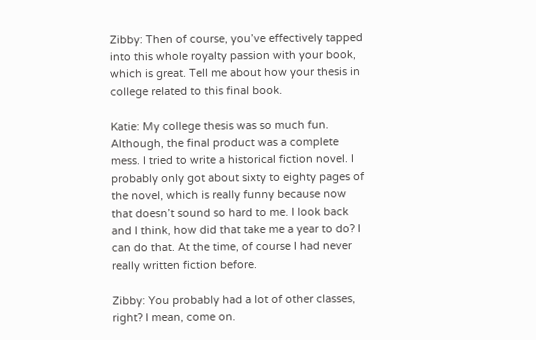Zibby: Then of course, you’ve effectively tapped into this whole royalty passion with your book, which is great. Tell me about how your thesis in college related to this final book.

Katie: My college thesis was so much fun. Although, the final product was a complete mess. I tried to write a historical fiction novel. I probably only got about sixty to eighty pages of the novel, which is really funny because now that doesn’t sound so hard to me. I look back and I think, how did that take me a year to do? I can do that. At the time, of course I had never really written fiction before.

Zibby: You probably had a lot of other classes, right? I mean, come on.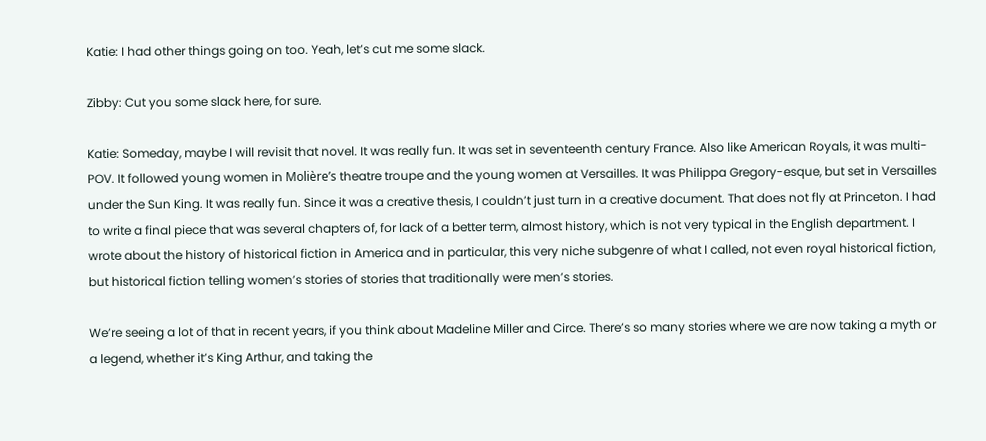Katie: I had other things going on too. Yeah, let’s cut me some slack.

Zibby: Cut you some slack here, for sure.

Katie: Someday, maybe I will revisit that novel. It was really fun. It was set in seventeenth century France. Also like American Royals, it was multi-POV. It followed young women in Molière’s theatre troupe and the young women at Versailles. It was Philippa Gregory-esque, but set in Versailles under the Sun King. It was really fun. Since it was a creative thesis, I couldn’t just turn in a creative document. That does not fly at Princeton. I had to write a final piece that was several chapters of, for lack of a better term, almost history, which is not very typical in the English department. I wrote about the history of historical fiction in America and in particular, this very niche subgenre of what I called, not even royal historical fiction, but historical fiction telling women’s stories of stories that traditionally were men’s stories.

We’re seeing a lot of that in recent years, if you think about Madeline Miller and Circe. There’s so many stories where we are now taking a myth or a legend, whether it’s King Arthur, and taking the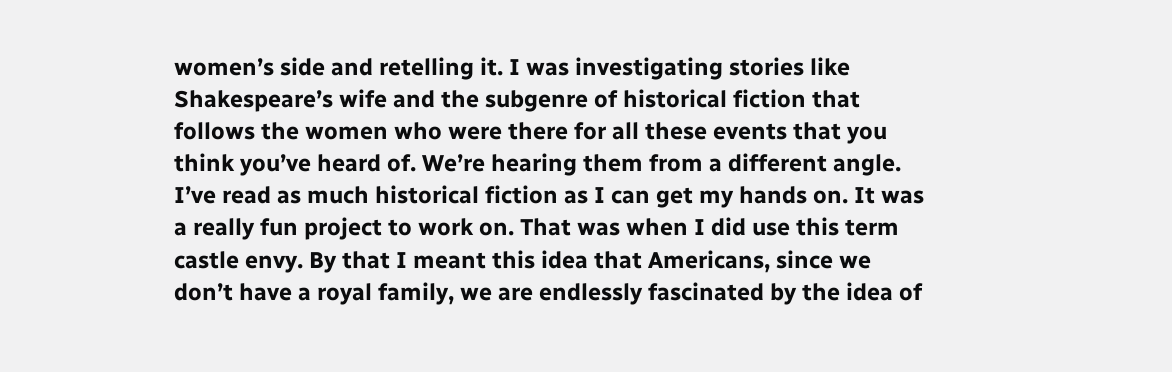women’s side and retelling it. I was investigating stories like Shakespeare’s wife and the subgenre of historical fiction that follows the women who were there for all these events that you think you’ve heard of. We’re hearing them from a different angle. I’ve read as much historical fiction as I can get my hands on. It was a really fun project to work on. That was when I did use this term castle envy. By that I meant this idea that Americans, since we don’t have a royal family, we are endlessly fascinated by the idea of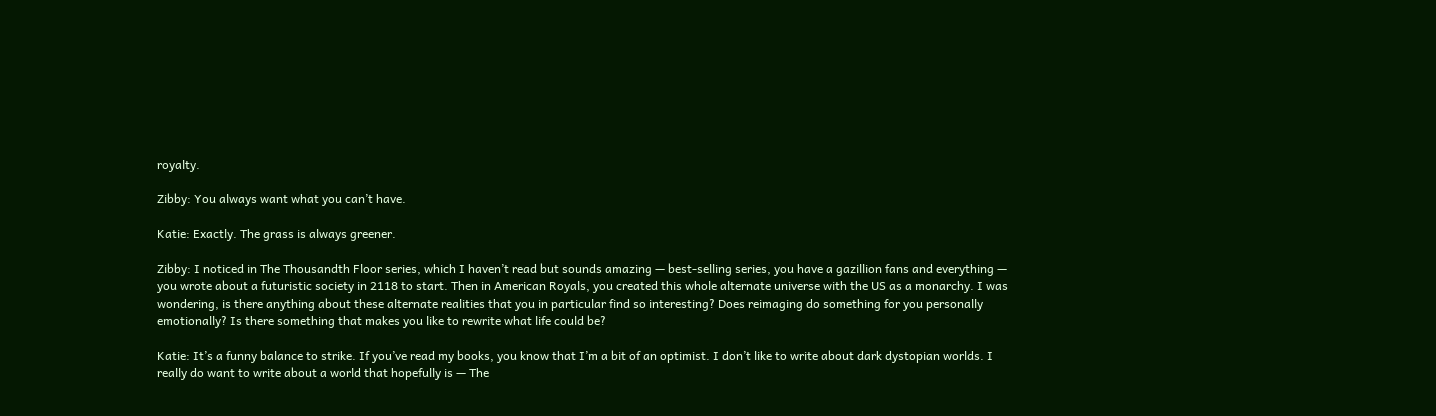royalty.

Zibby: You always want what you can’t have.

Katie: Exactly. The grass is always greener.

Zibby: I noticed in The Thousandth Floor series, which I haven’t read but sounds amazing — best-selling series, you have a gazillion fans and everything — you wrote about a futuristic society in 2118 to start. Then in American Royals, you created this whole alternate universe with the US as a monarchy. I was wondering, is there anything about these alternate realities that you in particular find so interesting? Does reimaging do something for you personally emotionally? Is there something that makes you like to rewrite what life could be?

Katie: It’s a funny balance to strike. If you’ve read my books, you know that I’m a bit of an optimist. I don’t like to write about dark dystopian worlds. I really do want to write about a world that hopefully is — The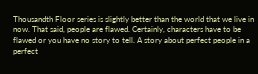Thousandth Floor series is slightly better than the world that we live in now. That said, people are flawed. Certainly, characters have to be flawed or you have no story to tell. A story about perfect people in a perfect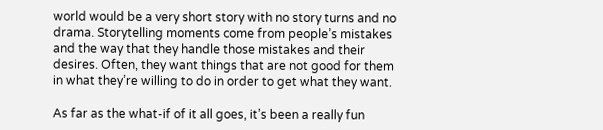world would be a very short story with no story turns and no drama. Storytelling moments come from people’s mistakes and the way that they handle those mistakes and their desires. Often, they want things that are not good for them in what they’re willing to do in order to get what they want.

As far as the what-if of it all goes, it’s been a really fun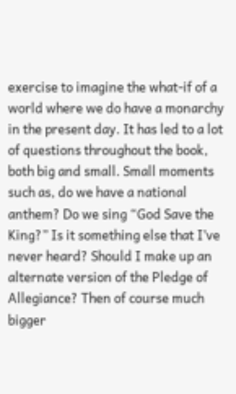exercise to imagine the what-if of a world where we do have a monarchy in the present day. It has led to a lot of questions throughout the book, both big and small. Small moments such as, do we have a national anthem? Do we sing “God Save the King?” Is it something else that I’ve never heard? Should I make up an alternate version of the Pledge of Allegiance? Then of course much bigger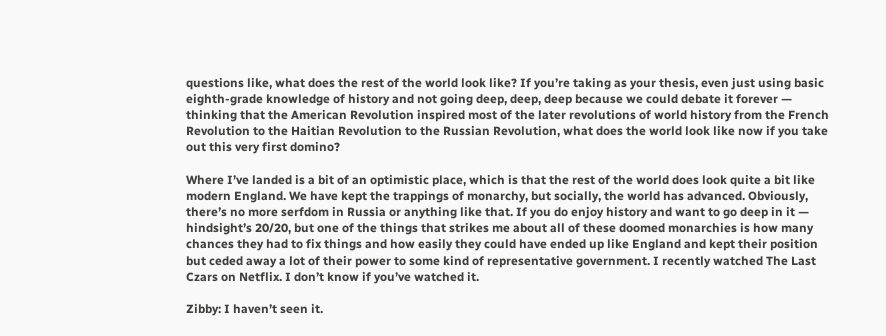questions like, what does the rest of the world look like? If you’re taking as your thesis, even just using basic eighth-grade knowledge of history and not going deep, deep, deep because we could debate it forever — thinking that the American Revolution inspired most of the later revolutions of world history from the French Revolution to the Haitian Revolution to the Russian Revolution, what does the world look like now if you take out this very first domino?

Where I’ve landed is a bit of an optimistic place, which is that the rest of the world does look quite a bit like modern England. We have kept the trappings of monarchy, but socially, the world has advanced. Obviously, there’s no more serfdom in Russia or anything like that. If you do enjoy history and want to go deep in it — hindsight’s 20/20, but one of the things that strikes me about all of these doomed monarchies is how many chances they had to fix things and how easily they could have ended up like England and kept their position but ceded away a lot of their power to some kind of representative government. I recently watched The Last Czars on Netflix. I don’t know if you’ve watched it.

Zibby: I haven’t seen it.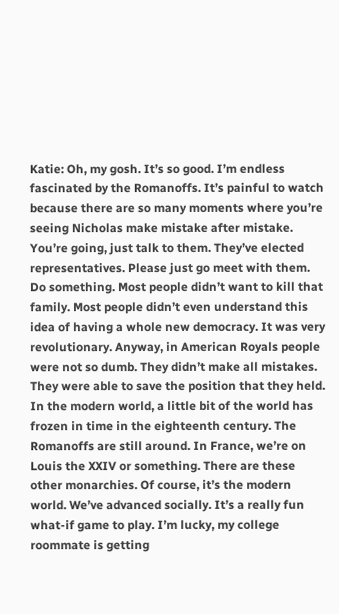Katie: Oh, my gosh. It’s so good. I’m endless fascinated by the Romanoffs. It’s painful to watch because there are so many moments where you’re seeing Nicholas make mistake after mistake. You’re going, just talk to them. They’ve elected representatives. Please just go meet with them. Do something. Most people didn’t want to kill that family. Most people didn’t even understand this idea of having a whole new democracy. It was very revolutionary. Anyway, in American Royals people were not so dumb. They didn’t make all mistakes. They were able to save the position that they held. In the modern world, a little bit of the world has frozen in time in the eighteenth century. The Romanoffs are still around. In France, we’re on Louis the XXIV or something. There are these other monarchies. Of course, it’s the modern world. We’ve advanced socially. It’s a really fun what-if game to play. I’m lucky, my college roommate is getting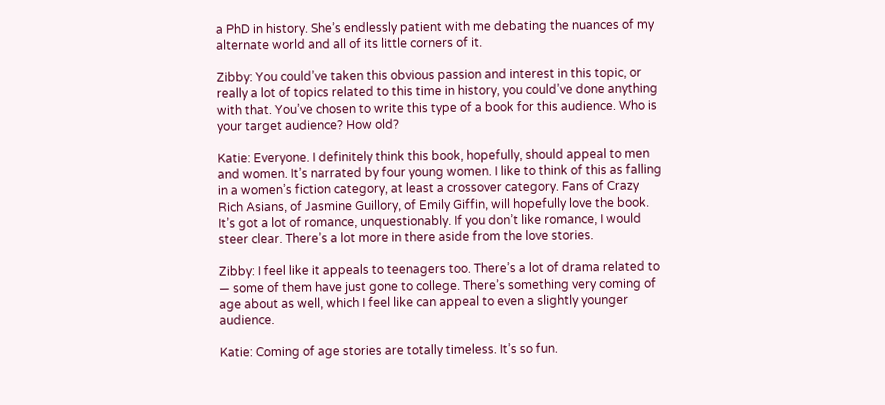a PhD in history. She’s endlessly patient with me debating the nuances of my alternate world and all of its little corners of it.

Zibby: You could’ve taken this obvious passion and interest in this topic, or really a lot of topics related to this time in history, you could’ve done anything with that. You’ve chosen to write this type of a book for this audience. Who is your target audience? How old?

Katie: Everyone. I definitely think this book, hopefully, should appeal to men and women. It’s narrated by four young women. I like to think of this as falling in a women’s fiction category, at least a crossover category. Fans of Crazy Rich Asians, of Jasmine Guillory, of Emily Giffin, will hopefully love the book. It’s got a lot of romance, unquestionably. If you don’t like romance, I would steer clear. There’s a lot more in there aside from the love stories.

Zibby: I feel like it appeals to teenagers too. There’s a lot of drama related to — some of them have just gone to college. There’s something very coming of age about as well, which I feel like can appeal to even a slightly younger audience.

Katie: Coming of age stories are totally timeless. It’s so fun.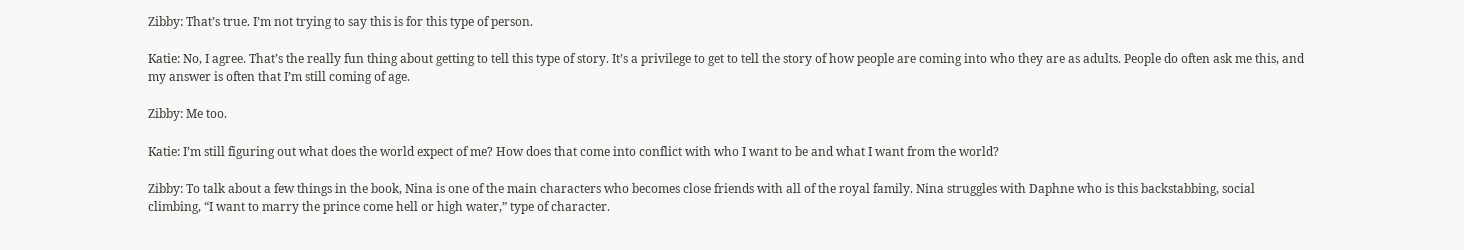Zibby: That’s true. I’m not trying to say this is for this type of person.

Katie: No, I agree. That’s the really fun thing about getting to tell this type of story. It’s a privilege to get to tell the story of how people are coming into who they are as adults. People do often ask me this, and my answer is often that I’m still coming of age.

Zibby: Me too.

Katie: I’m still figuring out what does the world expect of me? How does that come into conflict with who I want to be and what I want from the world?

Zibby: To talk about a few things in the book, Nina is one of the main characters who becomes close friends with all of the royal family. Nina struggles with Daphne who is this backstabbing, social climbing, “I want to marry the prince come hell or high water,” type of character.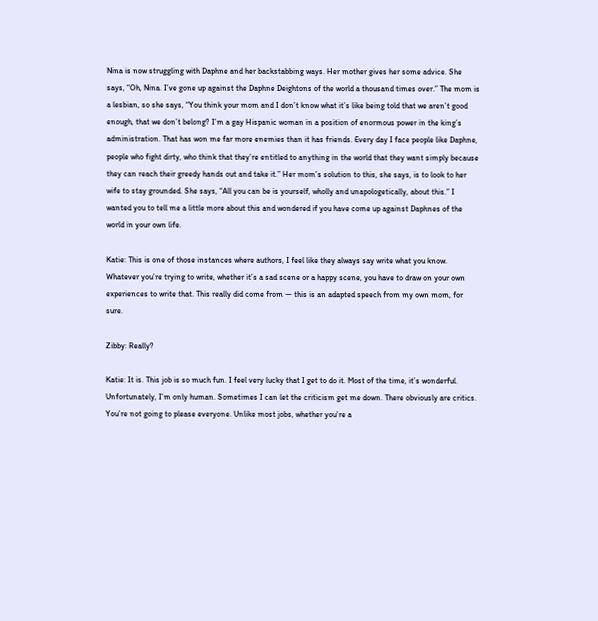Nina is now struggling with Daphne and her backstabbing ways. Her mother gives her some advice. She says, “Oh, Nina. I’ve gone up against the Daphne Deightons of the world a thousand times over.” The mom is a lesbian, so she says, “You think your mom and I don’t know what it’s like being told that we aren’t good enough, that we don’t belong? I’m a gay Hispanic woman in a position of enormous power in the king’s administration. That has won me far more enemies than it has friends. Every day I face people like Daphne, people who fight dirty, who think that they’re entitled to anything in the world that they want simply because they can reach their greedy hands out and take it.” Her mom’s solution to this, she says, is to look to her wife to stay grounded. She says, “All you can be is yourself, wholly and unapologetically, about this.” I wanted you to tell me a little more about this and wondered if you have come up against Daphnes of the world in your own life.

Katie: This is one of those instances where authors, I feel like they always say write what you know. Whatever you’re trying to write, whether it’s a sad scene or a happy scene, you have to draw on your own experiences to write that. This really did come from — this is an adapted speech from my own mom, for sure.

Zibby: Really?

Katie: It is. This job is so much fun. I feel very lucky that I get to do it. Most of the time, it’s wonderful. Unfortunately, I’m only human. Sometimes I can let the criticism get me down. There obviously are critics. You’re not going to please everyone. Unlike most jobs, whether you’re a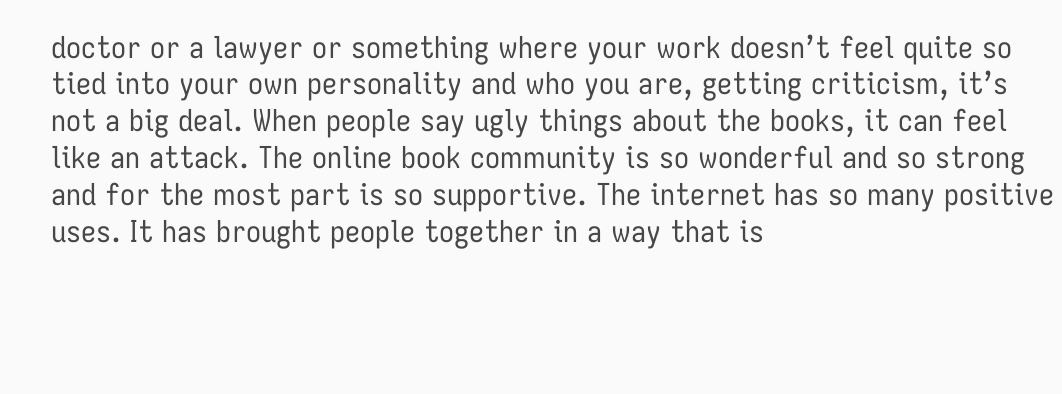doctor or a lawyer or something where your work doesn’t feel quite so tied into your own personality and who you are, getting criticism, it’s not a big deal. When people say ugly things about the books, it can feel like an attack. The online book community is so wonderful and so strong and for the most part is so supportive. The internet has so many positive uses. It has brought people together in a way that is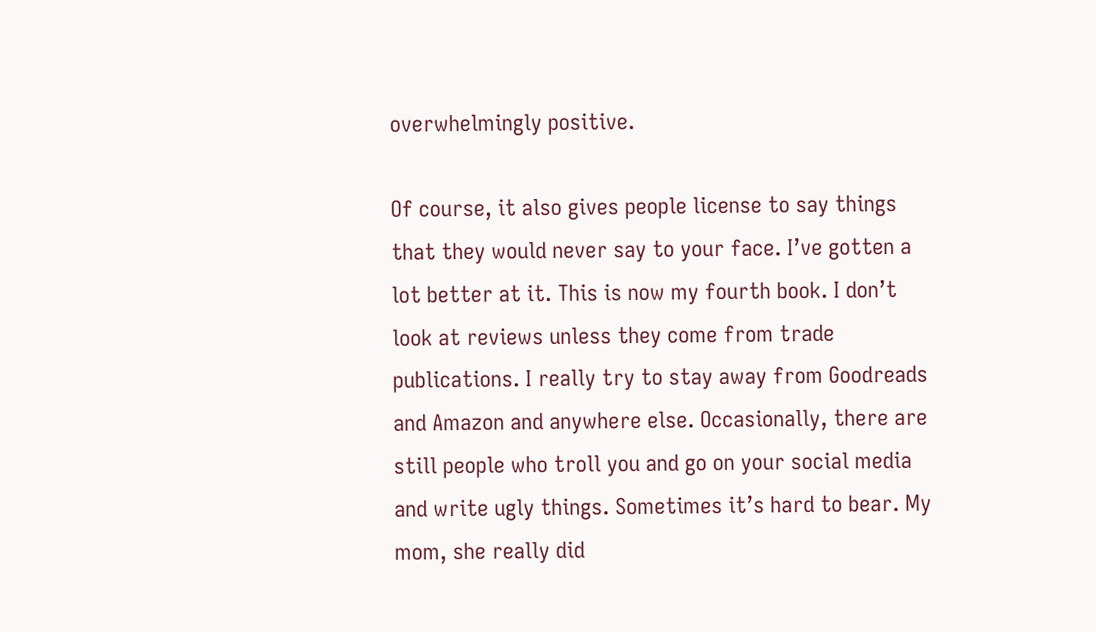overwhelmingly positive.

Of course, it also gives people license to say things that they would never say to your face. I’ve gotten a lot better at it. This is now my fourth book. I don’t look at reviews unless they come from trade publications. I really try to stay away from Goodreads and Amazon and anywhere else. Occasionally, there are still people who troll you and go on your social media and write ugly things. Sometimes it’s hard to bear. My mom, she really did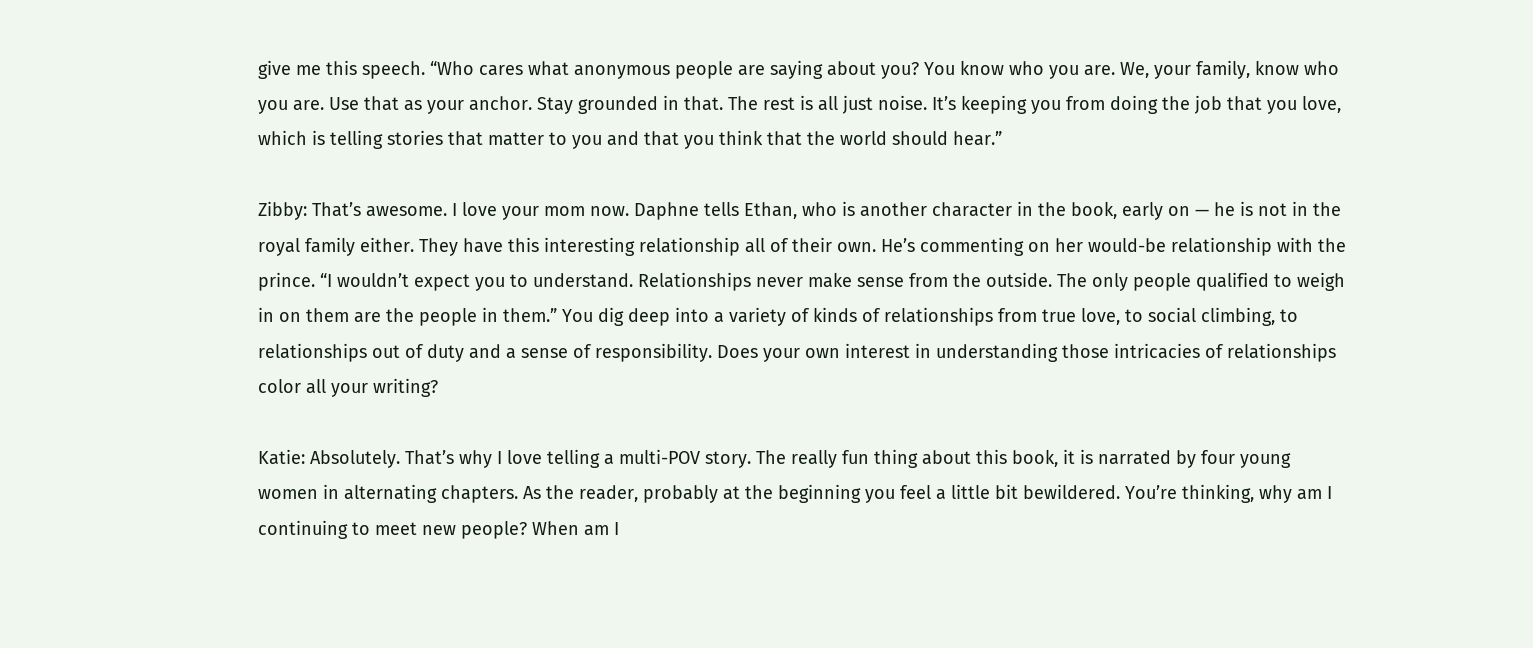give me this speech. “Who cares what anonymous people are saying about you? You know who you are. We, your family, know who you are. Use that as your anchor. Stay grounded in that. The rest is all just noise. It’s keeping you from doing the job that you love, which is telling stories that matter to you and that you think that the world should hear.”

Zibby: That’s awesome. I love your mom now. Daphne tells Ethan, who is another character in the book, early on — he is not in the royal family either. They have this interesting relationship all of their own. He’s commenting on her would-be relationship with the prince. “I wouldn’t expect you to understand. Relationships never make sense from the outside. The only people qualified to weigh in on them are the people in them.” You dig deep into a variety of kinds of relationships from true love, to social climbing, to relationships out of duty and a sense of responsibility. Does your own interest in understanding those intricacies of relationships color all your writing?

Katie: Absolutely. That’s why I love telling a multi-POV story. The really fun thing about this book, it is narrated by four young women in alternating chapters. As the reader, probably at the beginning you feel a little bit bewildered. You’re thinking, why am I continuing to meet new people? When am I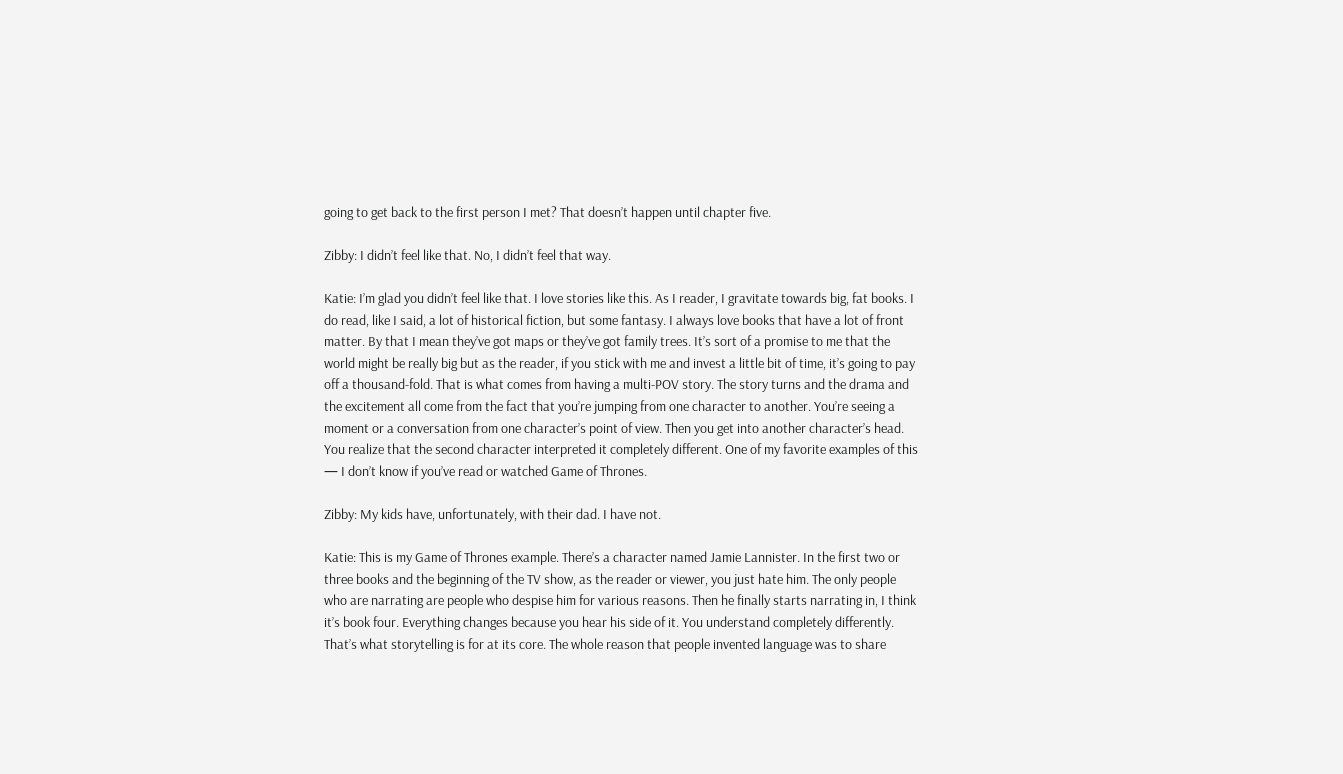going to get back to the first person I met? That doesn’t happen until chapter five.

Zibby: I didn’t feel like that. No, I didn’t feel that way.

Katie: I’m glad you didn’t feel like that. I love stories like this. As I reader, I gravitate towards big, fat books. I do read, like I said, a lot of historical fiction, but some fantasy. I always love books that have a lot of front matter. By that I mean they’ve got maps or they’ve got family trees. It’s sort of a promise to me that the world might be really big but as the reader, if you stick with me and invest a little bit of time, it’s going to pay off a thousand-fold. That is what comes from having a multi-POV story. The story turns and the drama and the excitement all come from the fact that you’re jumping from one character to another. You’re seeing a moment or a conversation from one character’s point of view. Then you get into another character’s head. You realize that the second character interpreted it completely different. One of my favorite examples of this — I don’t know if you’ve read or watched Game of Thrones.

Zibby: My kids have, unfortunately, with their dad. I have not.

Katie: This is my Game of Thrones example. There’s a character named Jamie Lannister. In the first two or three books and the beginning of the TV show, as the reader or viewer, you just hate him. The only people who are narrating are people who despise him for various reasons. Then he finally starts narrating in, I think it’s book four. Everything changes because you hear his side of it. You understand completely differently. That’s what storytelling is for at its core. The whole reason that people invented language was to share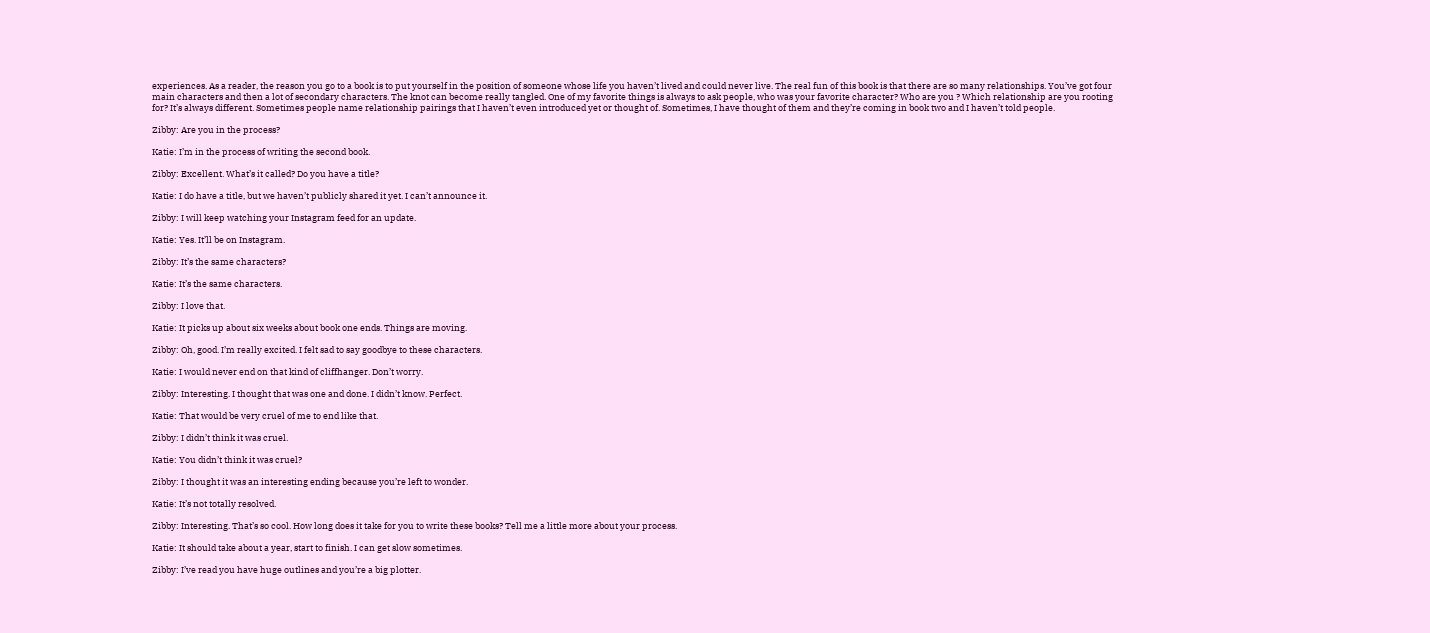experiences. As a reader, the reason you go to a book is to put yourself in the position of someone whose life you haven’t lived and could never live. The real fun of this book is that there are so many relationships. You’ve got four main characters and then a lot of secondary characters. The knot can become really tangled. One of my favorite things is always to ask people, who was your favorite character? Who are you ? Which relationship are you rooting for? It’s always different. Sometimes people name relationship pairings that I haven’t even introduced yet or thought of. Sometimes, I have thought of them and they’re coming in book two and I haven’t told people.

Zibby: Are you in the process?

Katie: I’m in the process of writing the second book.

Zibby: Excellent. What’s it called? Do you have a title?

Katie: I do have a title, but we haven’t publicly shared it yet. I can’t announce it.

Zibby: I will keep watching your Instagram feed for an update.

Katie: Yes. It’ll be on Instagram.

Zibby: It’s the same characters?

Katie: It’s the same characters.

Zibby: I love that.

Katie: It picks up about six weeks about book one ends. Things are moving.

Zibby: Oh, good. I’m really excited. I felt sad to say goodbye to these characters.

Katie: I would never end on that kind of cliffhanger. Don’t worry.

Zibby: Interesting. I thought that was one and done. I didn’t know. Perfect.

Katie: That would be very cruel of me to end like that.

Zibby: I didn’t think it was cruel.

Katie: You didn’t think it was cruel?

Zibby: I thought it was an interesting ending because you’re left to wonder.

Katie: It’s not totally resolved.

Zibby: Interesting. That’s so cool. How long does it take for you to write these books? Tell me a little more about your process.

Katie: It should take about a year, start to finish. I can get slow sometimes.

Zibby: I’ve read you have huge outlines and you’re a big plotter.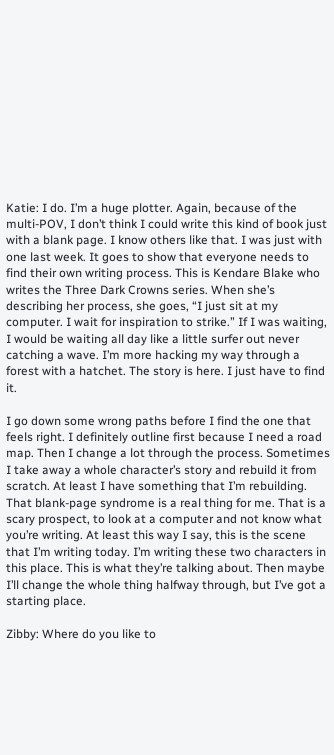Katie: I do. I’m a huge plotter. Again, because of the multi-POV, I don’t think I could write this kind of book just with a blank page. I know others like that. I was just with one last week. It goes to show that everyone needs to find their own writing process. This is Kendare Blake who writes the Three Dark Crowns series. When she’s describing her process, she goes, “I just sit at my computer. I wait for inspiration to strike.” If I was waiting, I would be waiting all day like a little surfer out never catching a wave. I’m more hacking my way through a forest with a hatchet. The story is here. I just have to find it.

I go down some wrong paths before I find the one that feels right. I definitely outline first because I need a road map. Then I change a lot through the process. Sometimes I take away a whole character’s story and rebuild it from scratch. At least I have something that I’m rebuilding. That blank-page syndrome is a real thing for me. That is a scary prospect, to look at a computer and not know what you’re writing. At least this way I say, this is the scene that I’m writing today. I’m writing these two characters in this place. This is what they’re talking about. Then maybe I’ll change the whole thing halfway through, but I’ve got a starting place.

Zibby: Where do you like to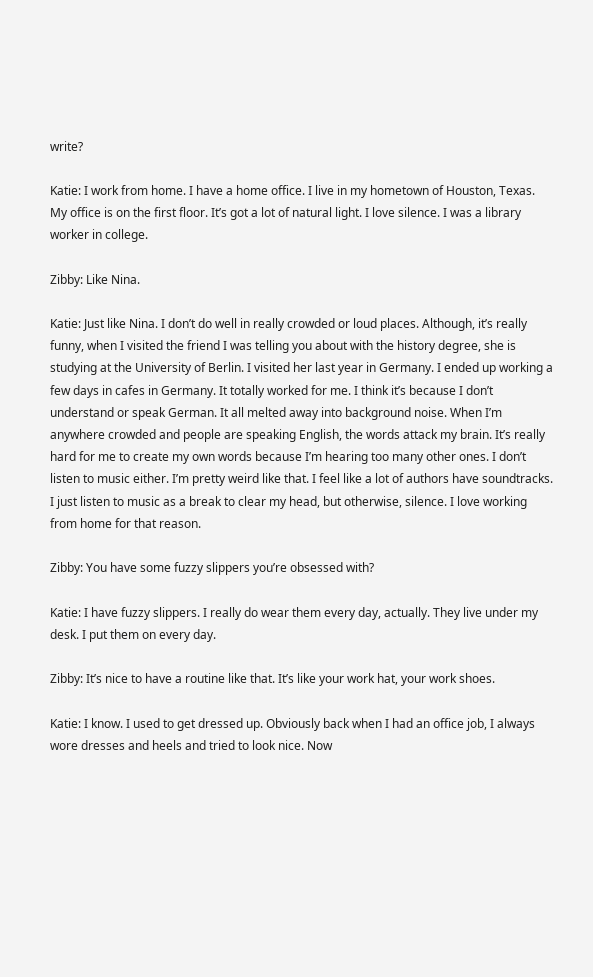write?

Katie: I work from home. I have a home office. I live in my hometown of Houston, Texas. My office is on the first floor. It’s got a lot of natural light. I love silence. I was a library worker in college.

Zibby: Like Nina.

Katie: Just like Nina. I don’t do well in really crowded or loud places. Although, it’s really funny, when I visited the friend I was telling you about with the history degree, she is studying at the University of Berlin. I visited her last year in Germany. I ended up working a few days in cafes in Germany. It totally worked for me. I think it’s because I don’t understand or speak German. It all melted away into background noise. When I’m anywhere crowded and people are speaking English, the words attack my brain. It’s really hard for me to create my own words because I’m hearing too many other ones. I don’t listen to music either. I’m pretty weird like that. I feel like a lot of authors have soundtracks. I just listen to music as a break to clear my head, but otherwise, silence. I love working from home for that reason.

Zibby: You have some fuzzy slippers you’re obsessed with?

Katie: I have fuzzy slippers. I really do wear them every day, actually. They live under my desk. I put them on every day.

Zibby: It’s nice to have a routine like that. It’s like your work hat, your work shoes.

Katie: I know. I used to get dressed up. Obviously back when I had an office job, I always wore dresses and heels and tried to look nice. Now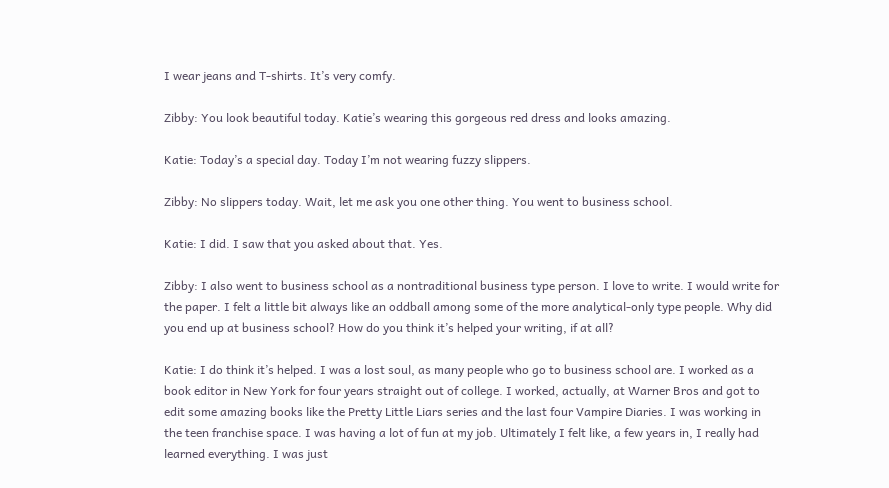I wear jeans and T-shirts. It’s very comfy.

Zibby: You look beautiful today. Katie’s wearing this gorgeous red dress and looks amazing.

Katie: Today’s a special day. Today I’m not wearing fuzzy slippers.

Zibby: No slippers today. Wait, let me ask you one other thing. You went to business school.

Katie: I did. I saw that you asked about that. Yes.

Zibby: I also went to business school as a nontraditional business type person. I love to write. I would write for the paper. I felt a little bit always like an oddball among some of the more analytical-only type people. Why did you end up at business school? How do you think it’s helped your writing, if at all?

Katie: I do think it’s helped. I was a lost soul, as many people who go to business school are. I worked as a book editor in New York for four years straight out of college. I worked, actually, at Warner Bros and got to edit some amazing books like the Pretty Little Liars series and the last four Vampire Diaries. I was working in the teen franchise space. I was having a lot of fun at my job. Ultimately I felt like, a few years in, I really had learned everything. I was just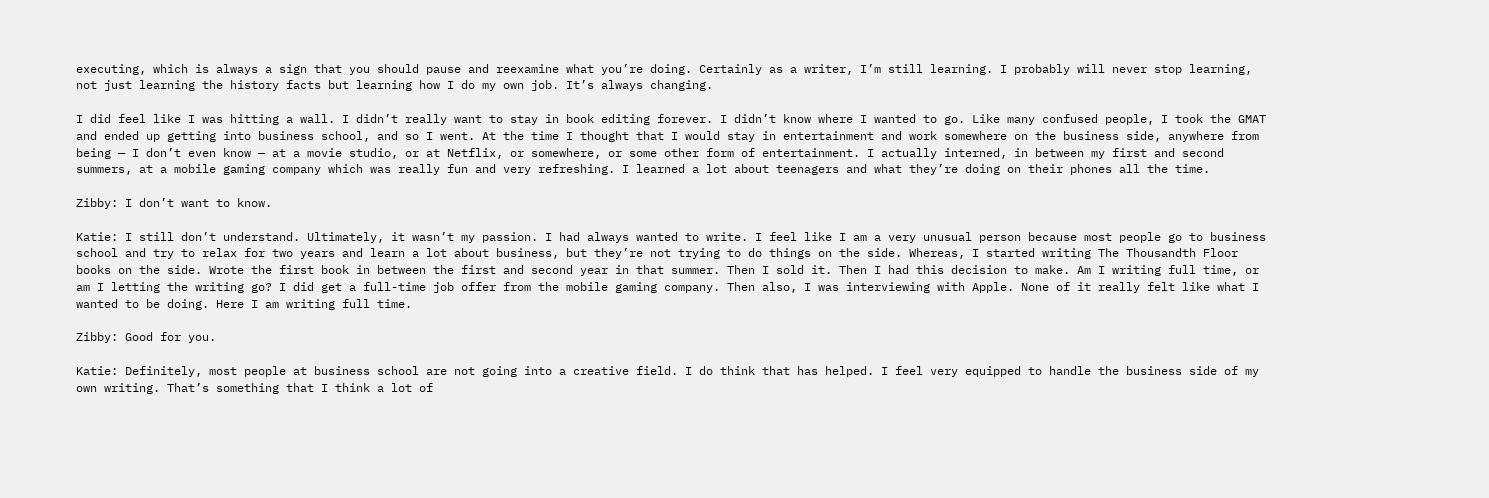executing, which is always a sign that you should pause and reexamine what you’re doing. Certainly as a writer, I’m still learning. I probably will never stop learning, not just learning the history facts but learning how I do my own job. It’s always changing.

I did feel like I was hitting a wall. I didn’t really want to stay in book editing forever. I didn’t know where I wanted to go. Like many confused people, I took the GMAT and ended up getting into business school, and so I went. At the time I thought that I would stay in entertainment and work somewhere on the business side, anywhere from being — I don’t even know — at a movie studio, or at Netflix, or somewhere, or some other form of entertainment. I actually interned, in between my first and second summers, at a mobile gaming company which was really fun and very refreshing. I learned a lot about teenagers and what they’re doing on their phones all the time.

Zibby: I don’t want to know.

Katie: I still don’t understand. Ultimately, it wasn’t my passion. I had always wanted to write. I feel like I am a very unusual person because most people go to business school and try to relax for two years and learn a lot about business, but they’re not trying to do things on the side. Whereas, I started writing The Thousandth Floor books on the side. Wrote the first book in between the first and second year in that summer. Then I sold it. Then I had this decision to make. Am I writing full time, or am I letting the writing go? I did get a full-time job offer from the mobile gaming company. Then also, I was interviewing with Apple. None of it really felt like what I wanted to be doing. Here I am writing full time.

Zibby: Good for you.

Katie: Definitely, most people at business school are not going into a creative field. I do think that has helped. I feel very equipped to handle the business side of my own writing. That’s something that I think a lot of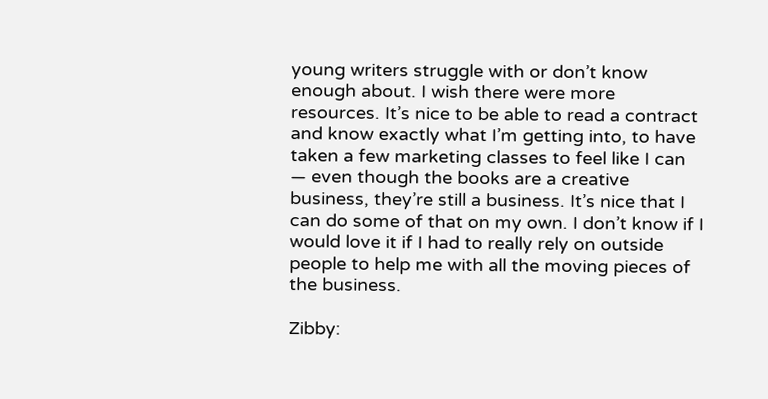young writers struggle with or don’t know enough about. I wish there were more resources. It’s nice to be able to read a contract and know exactly what I’m getting into, to have taken a few marketing classes to feel like I can — even though the books are a creative business, they’re still a business. It’s nice that I can do some of that on my own. I don’t know if I would love it if I had to really rely on outside people to help me with all the moving pieces of the business.

Zibby: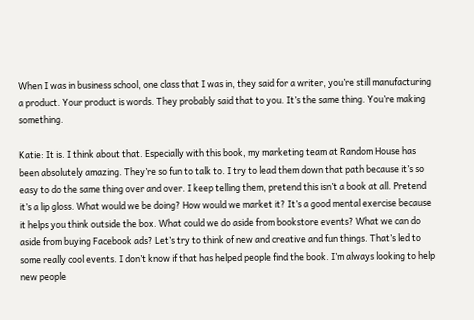When I was in business school, one class that I was in, they said for a writer, you’re still manufacturing a product. Your product is words. They probably said that to you. It’s the same thing. You’re making something.

Katie: It is. I think about that. Especially with this book, my marketing team at Random House has been absolutely amazing. They’re so fun to talk to. I try to lead them down that path because it’s so easy to do the same thing over and over. I keep telling them, pretend this isn’t a book at all. Pretend it’s a lip gloss. What would we be doing? How would we market it? It’s a good mental exercise because it helps you think outside the box. What could we do aside from bookstore events? What we can do aside from buying Facebook ads? Let’s try to think of new and creative and fun things. That’s led to some really cool events. I don’t know if that has helped people find the book. I’m always looking to help new people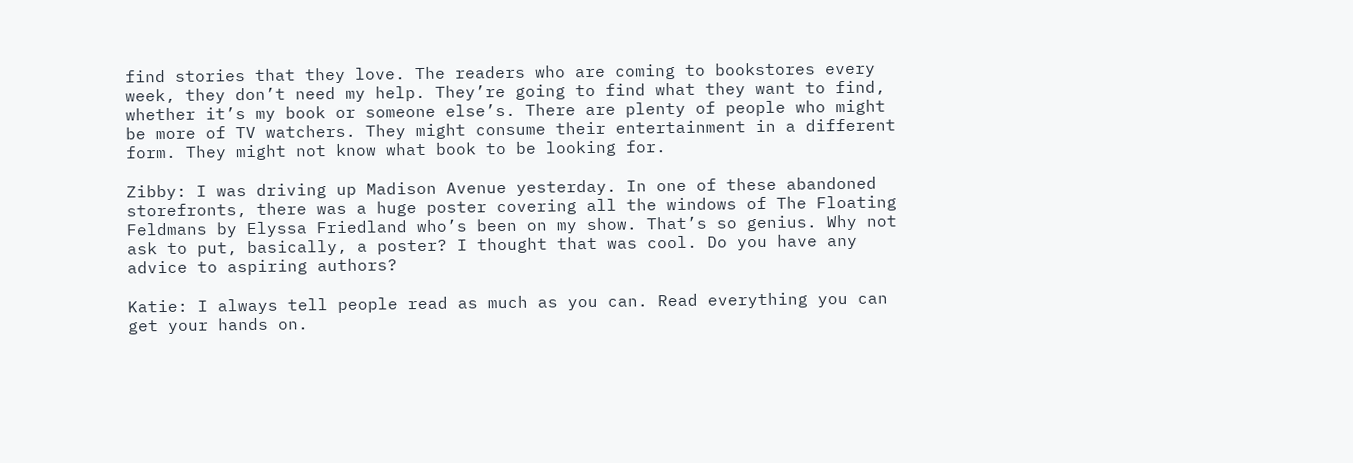find stories that they love. The readers who are coming to bookstores every week, they don’t need my help. They’re going to find what they want to find, whether it’s my book or someone else’s. There are plenty of people who might be more of TV watchers. They might consume their entertainment in a different form. They might not know what book to be looking for.

Zibby: I was driving up Madison Avenue yesterday. In one of these abandoned storefronts, there was a huge poster covering all the windows of The Floating Feldmans by Elyssa Friedland who’s been on my show. That’s so genius. Why not ask to put, basically, a poster? I thought that was cool. Do you have any advice to aspiring authors?

Katie: I always tell people read as much as you can. Read everything you can get your hands on.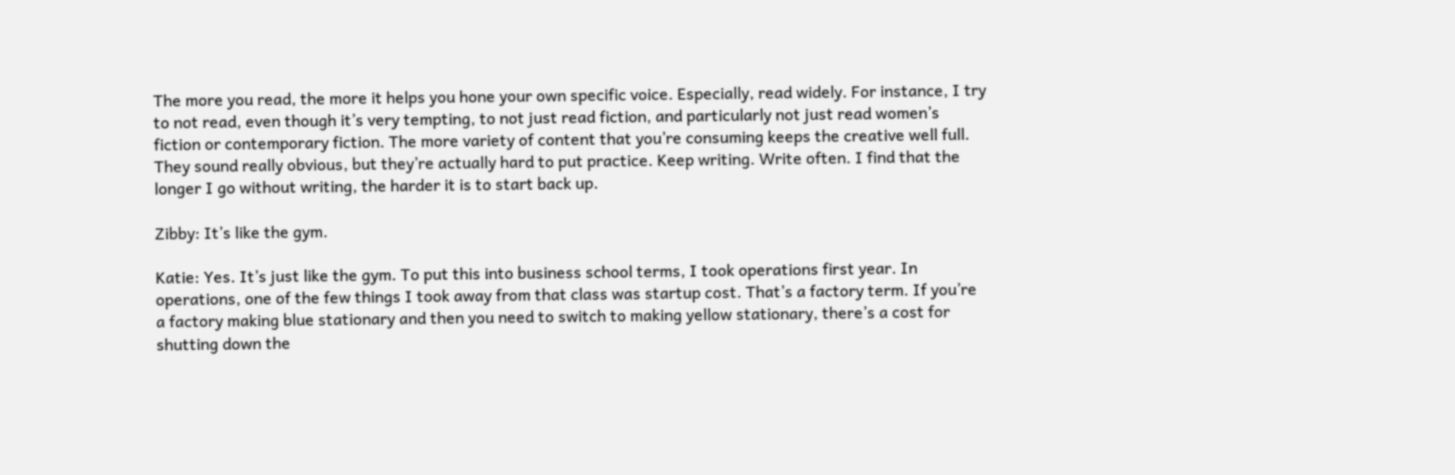The more you read, the more it helps you hone your own specific voice. Especially, read widely. For instance, I try to not read, even though it’s very tempting, to not just read fiction, and particularly not just read women’s fiction or contemporary fiction. The more variety of content that you’re consuming keeps the creative well full. They sound really obvious, but they’re actually hard to put practice. Keep writing. Write often. I find that the longer I go without writing, the harder it is to start back up.

Zibby: It’s like the gym.

Katie: Yes. It’s just like the gym. To put this into business school terms, I took operations first year. In operations, one of the few things I took away from that class was startup cost. That’s a factory term. If you’re a factory making blue stationary and then you need to switch to making yellow stationary, there’s a cost for shutting down the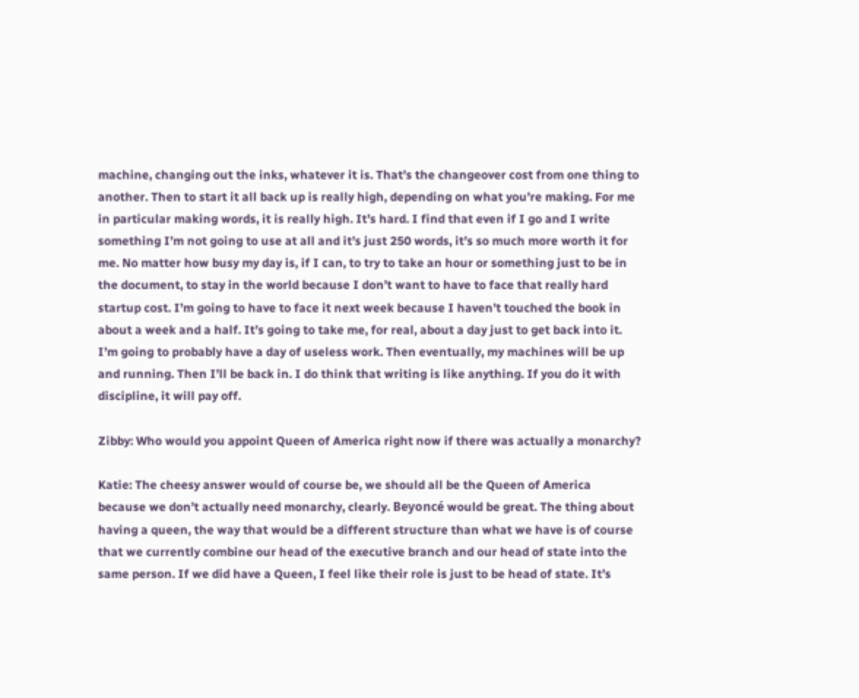machine, changing out the inks, whatever it is. That’s the changeover cost from one thing to another. Then to start it all back up is really high, depending on what you’re making. For me in particular making words, it is really high. It’s hard. I find that even if I go and I write something I’m not going to use at all and it’s just 250 words, it’s so much more worth it for me. No matter how busy my day is, if I can, to try to take an hour or something just to be in the document, to stay in the world because I don’t want to have to face that really hard startup cost. I’m going to have to face it next week because I haven’t touched the book in about a week and a half. It’s going to take me, for real, about a day just to get back into it. I’m going to probably have a day of useless work. Then eventually, my machines will be up and running. Then I’ll be back in. I do think that writing is like anything. If you do it with discipline, it will pay off.

Zibby: Who would you appoint Queen of America right now if there was actually a monarchy?

Katie: The cheesy answer would of course be, we should all be the Queen of America because we don’t actually need monarchy, clearly. Beyoncé would be great. The thing about having a queen, the way that would be a different structure than what we have is of course that we currently combine our head of the executive branch and our head of state into the same person. If we did have a Queen, I feel like their role is just to be head of state. It’s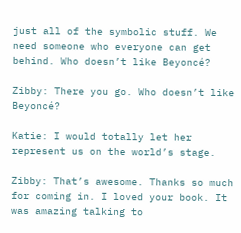just all of the symbolic stuff. We need someone who everyone can get behind. Who doesn’t like Beyoncé?

Zibby: There you go. Who doesn’t like Beyoncé?

Katie: I would totally let her represent us on the world’s stage.

Zibby: That’s awesome. Thanks so much for coming in. I loved your book. It was amazing talking to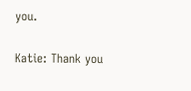you.

Katie: Thank you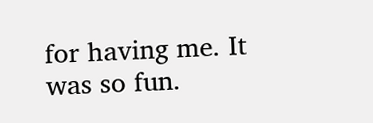for having me. It was so fun.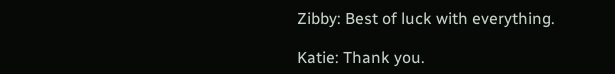Zibby: Best of luck with everything.

Katie: Thank you.